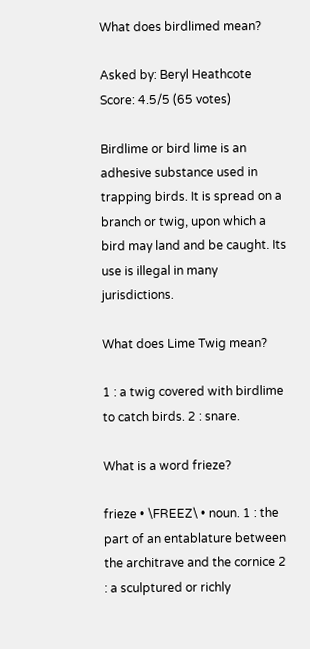What does birdlimed mean?

Asked by: Beryl Heathcote
Score: 4.5/5 (65 votes)

Birdlime or bird lime is an adhesive substance used in trapping birds. It is spread on a branch or twig, upon which a bird may land and be caught. Its use is illegal in many jurisdictions.

What does Lime Twig mean?

1 : a twig covered with birdlime to catch birds. 2 : snare.

What is a word frieze?

frieze • \FREEZ\ • noun. 1 : the part of an entablature between the architrave and the cornice 2 : a sculptured or richly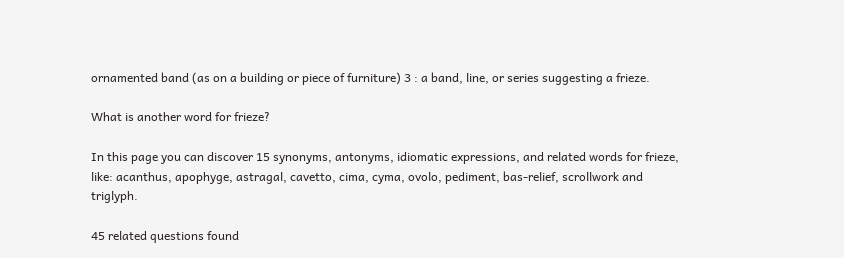ornamented band (as on a building or piece of furniture) 3 : a band, line, or series suggesting a frieze.

What is another word for frieze?

In this page you can discover 15 synonyms, antonyms, idiomatic expressions, and related words for frieze, like: acanthus, apophyge, astragal, cavetto, cima, cyma, ovolo, pediment, bas-relief, scrollwork and triglyph.

45 related questions found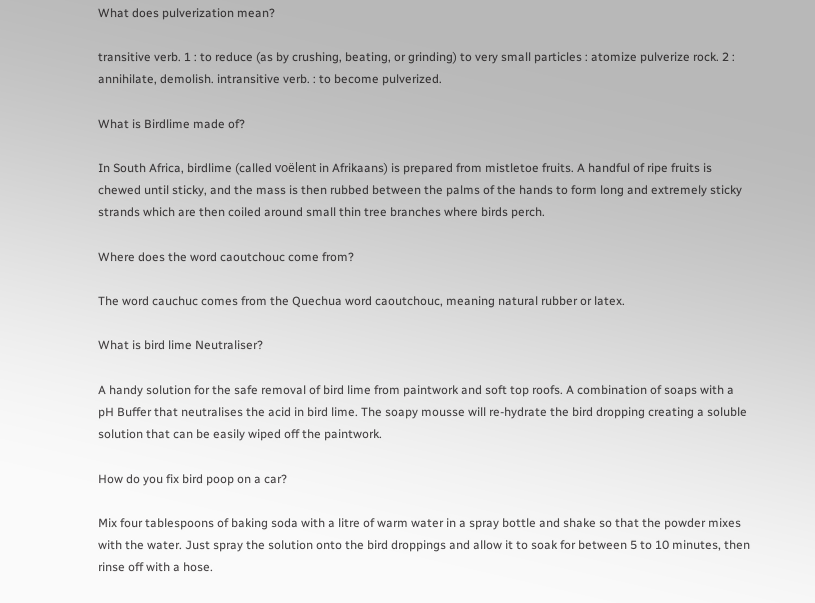What does pulverization mean?

transitive verb. 1 : to reduce (as by crushing, beating, or grinding) to very small particles : atomize pulverize rock. 2 : annihilate, demolish. intransitive verb. : to become pulverized.

What is Birdlime made of?

In South Africa, birdlime (called voëlent in Afrikaans) is prepared from mistletoe fruits. A handful of ripe fruits is chewed until sticky, and the mass is then rubbed between the palms of the hands to form long and extremely sticky strands which are then coiled around small thin tree branches where birds perch.

Where does the word caoutchouc come from?

The word cauchuc comes from the Quechua word caoutchouc, meaning natural rubber or latex.

What is bird lime Neutraliser?

A handy solution for the safe removal of bird lime from paintwork and soft top roofs. A combination of soaps with a pH Buffer that neutralises the acid in bird lime. The soapy mousse will re-hydrate the bird dropping creating a soluble solution that can be easily wiped off the paintwork.

How do you fix bird poop on a car?

Mix four tablespoons of baking soda with a litre of warm water in a spray bottle and shake so that the powder mixes with the water. Just spray the solution onto the bird droppings and allow it to soak for between 5 to 10 minutes, then rinse off with a hose.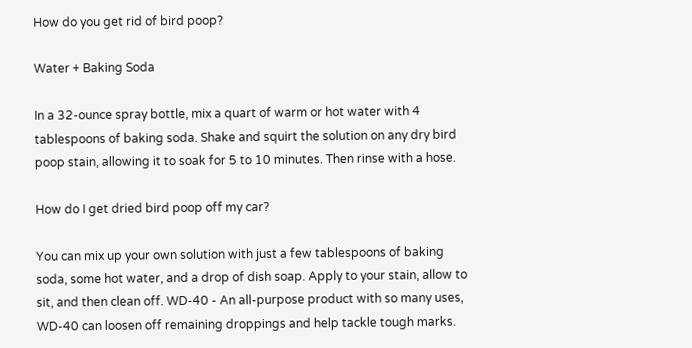How do you get rid of bird poop?

Water + Baking Soda

In a 32-ounce spray bottle, mix a quart of warm or hot water with 4 tablespoons of baking soda. Shake and squirt the solution on any dry bird poop stain, allowing it to soak for 5 to 10 minutes. Then rinse with a hose.

How do I get dried bird poop off my car?

You can mix up your own solution with just a few tablespoons of baking soda, some hot water, and a drop of dish soap. Apply to your stain, allow to sit, and then clean off. WD-40 - An all-purpose product with so many uses, WD-40 can loosen off remaining droppings and help tackle tough marks.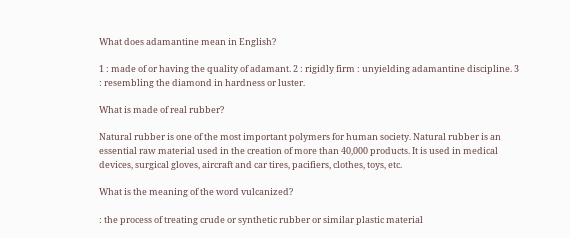What does adamantine mean in English?

1 : made of or having the quality of adamant. 2 : rigidly firm : unyielding adamantine discipline. 3 : resembling the diamond in hardness or luster.

What is made of real rubber?

Natural rubber is one of the most important polymers for human society. Natural rubber is an essential raw material used in the creation of more than 40,000 products. It is used in medical devices, surgical gloves, aircraft and car tires, pacifiers, clothes, toys, etc.

What is the meaning of the word vulcanized?

: the process of treating crude or synthetic rubber or similar plastic material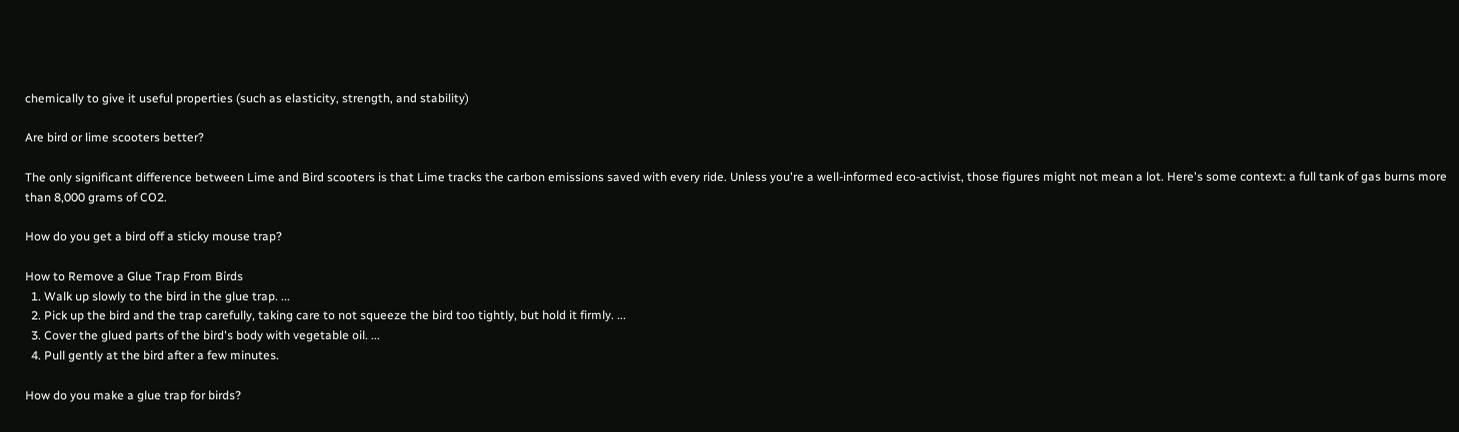chemically to give it useful properties (such as elasticity, strength, and stability)

Are bird or lime scooters better?

The only significant difference between Lime and Bird scooters is that Lime tracks the carbon emissions saved with every ride. Unless you're a well-informed eco-activist, those figures might not mean a lot. Here's some context: a full tank of gas burns more than 8,000 grams of CO2.

How do you get a bird off a sticky mouse trap?

How to Remove a Glue Trap From Birds
  1. Walk up slowly to the bird in the glue trap. ...
  2. Pick up the bird and the trap carefully, taking care to not squeeze the bird too tightly, but hold it firmly. ...
  3. Cover the glued parts of the bird's body with vegetable oil. ...
  4. Pull gently at the bird after a few minutes.

How do you make a glue trap for birds?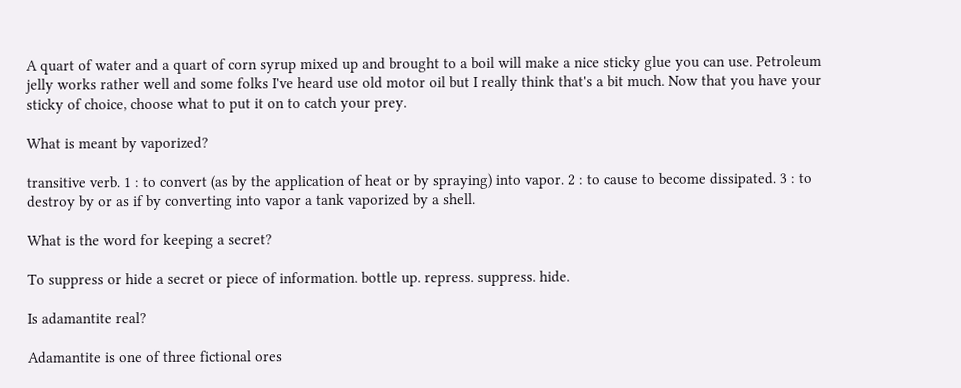A quart of water and a quart of corn syrup mixed up and brought to a boil will make a nice sticky glue you can use. Petroleum jelly works rather well and some folks I've heard use old motor oil but I really think that's a bit much. Now that you have your sticky of choice, choose what to put it on to catch your prey.

What is meant by vaporized?

transitive verb. 1 : to convert (as by the application of heat or by spraying) into vapor. 2 : to cause to become dissipated. 3 : to destroy by or as if by converting into vapor a tank vaporized by a shell.

What is the word for keeping a secret?

To suppress or hide a secret or piece of information. bottle up. repress. suppress. hide.

Is adamantite real?

Adamantite is one of three fictional ores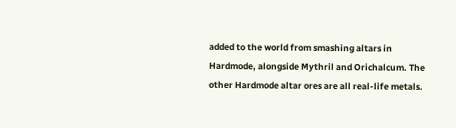added to the world from smashing altars in Hardmode, alongside Mythril and Orichalcum. The other Hardmode altar ores are all real-life metals.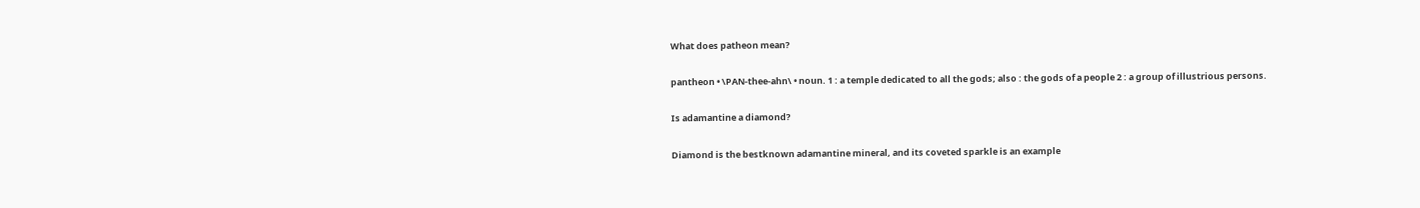What does patheon mean?

pantheon • \PAN-thee-ahn\ • noun. 1 : a temple dedicated to all the gods; also : the gods of a people 2 : a group of illustrious persons.

Is adamantine a diamond?

Diamond is the bestknown adamantine mineral, and its coveted sparkle is an example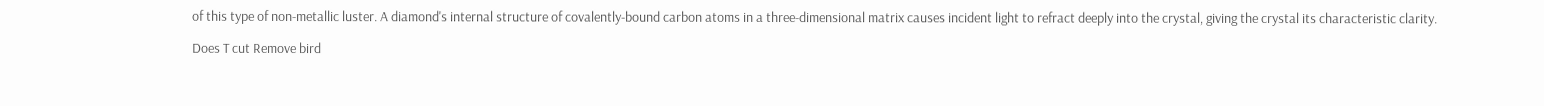of this type of non-metallic luster. A diamond's internal structure of covalently-bound carbon atoms in a three-dimensional matrix causes incident light to refract deeply into the crystal, giving the crystal its characteristic clarity.

Does T cut Remove bird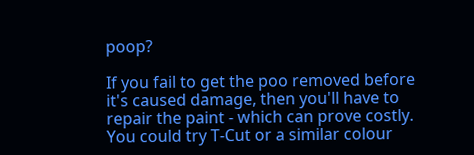poop?

If you fail to get the poo removed before it's caused damage, then you'll have to repair the paint - which can prove costly. You could try T-Cut or a similar colour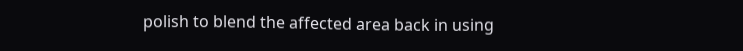polish to blend the affected area back in using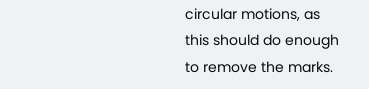circular motions, as this should do enough to remove the marks.